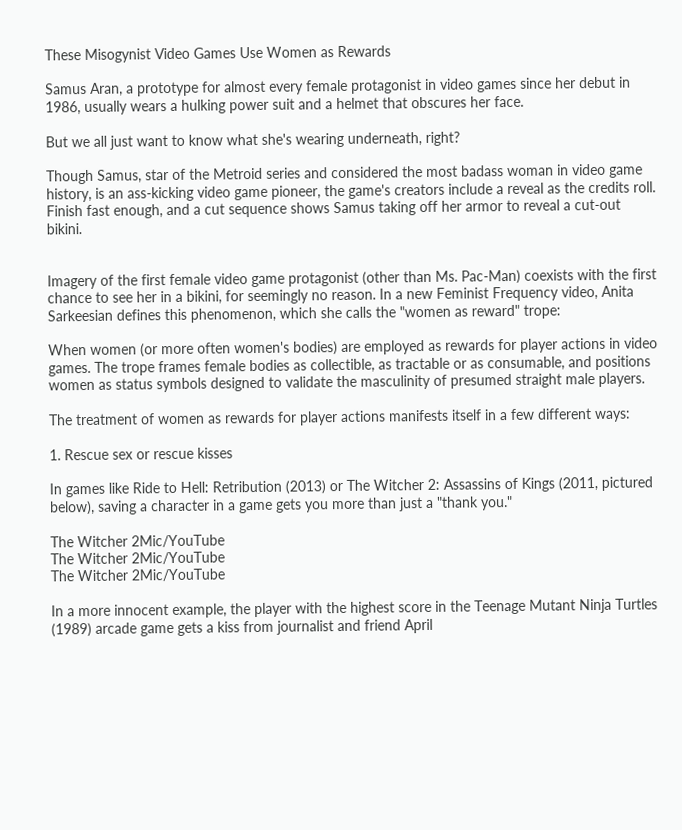These Misogynist Video Games Use Women as Rewards

Samus Aran, a prototype for almost every female protagonist in video games since her debut in 1986, usually wears a hulking power suit and a helmet that obscures her face.

But we all just want to know what she's wearing underneath, right?

Though Samus, star of the Metroid series and considered the most badass woman in video game history, is an ass-kicking video game pioneer, the game's creators include a reveal as the credits roll. Finish fast enough, and a cut sequence shows Samus taking off her armor to reveal a cut-out bikini.


Imagery of the first female video game protagonist (other than Ms. Pac-Man) coexists with the first chance to see her in a bikini, for seemingly no reason. In a new Feminist Frequency video, Anita Sarkeesian defines this phenomenon, which she calls the "women as reward" trope:

When women (or more often women's bodies) are employed as rewards for player actions in video games. The trope frames female bodies as collectible, as tractable or as consumable, and positions women as status symbols designed to validate the masculinity of presumed straight male players.

The treatment of women as rewards for player actions manifests itself in a few different ways:

1. Rescue sex or rescue kisses

In games like Ride to Hell: Retribution (2013) or The Witcher 2: Assassins of Kings (2011, pictured below), saving a character in a game gets you more than just a "thank you."

The Witcher 2Mic/YouTube
The Witcher 2Mic/YouTube
The Witcher 2Mic/YouTube

In a more innocent example, the player with the highest score in the Teenage Mutant Ninja Turtles (1989) arcade game gets a kiss from journalist and friend April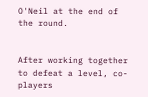O'Neil at the end of the round.


After working together to defeat a level, co-players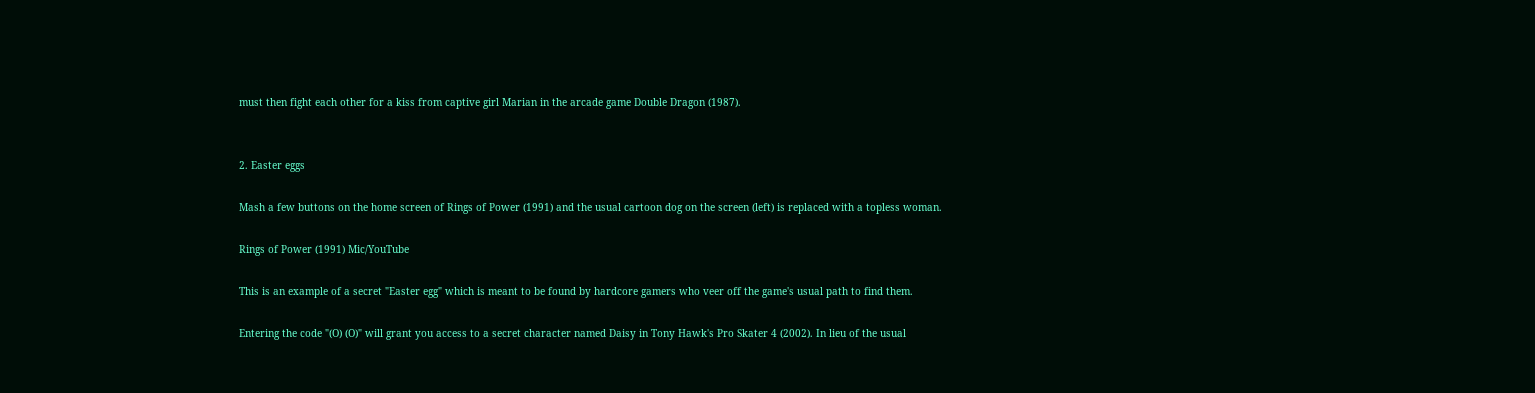must then fight each other for a kiss from captive girl Marian in the arcade game Double Dragon (1987).


2. Easter eggs

Mash a few buttons on the home screen of Rings of Power (1991) and the usual cartoon dog on the screen (left) is replaced with a topless woman.

Rings of Power (1991) Mic/YouTube

This is an example of a secret "Easter egg" which is meant to be found by hardcore gamers who veer off the game's usual path to find them.

Entering the code "(O) (O)" will grant you access to a secret character named Daisy in Tony Hawk's Pro Skater 4 (2002). In lieu of the usual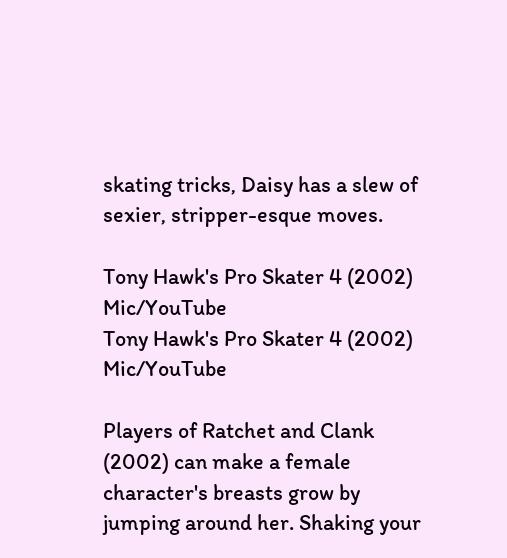skating tricks, Daisy has a slew of sexier, stripper-esque moves.

Tony Hawk's Pro Skater 4 (2002) Mic/YouTube
Tony Hawk's Pro Skater 4 (2002) Mic/YouTube

Players of Ratchet and Clank (2002) can make a female character's breasts grow by jumping around her. Shaking your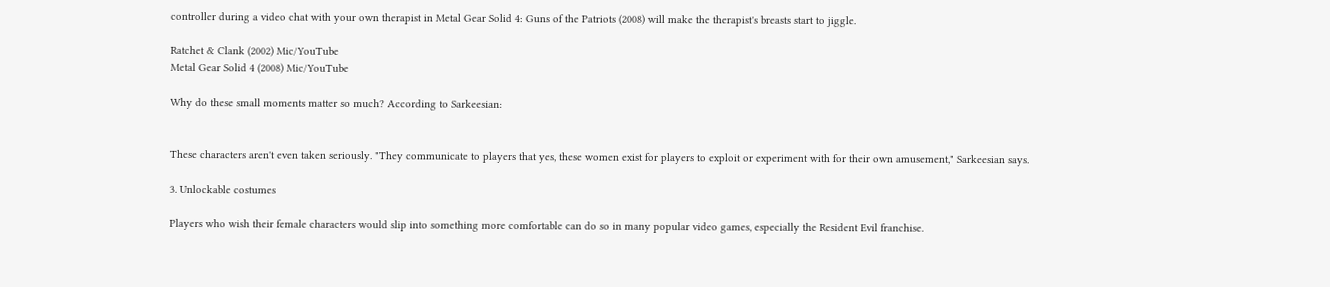controller during a video chat with your own therapist in Metal Gear Solid 4: Guns of the Patriots (2008) will make the therapist's breasts start to jiggle.

Ratchet & Clank (2002) Mic/YouTube
Metal Gear Solid 4 (2008) Mic/YouTube

Why do these small moments matter so much? According to Sarkeesian:


These characters aren't even taken seriously. "They communicate to players that yes, these women exist for players to exploit or experiment with for their own amusement," Sarkeesian says.

3. Unlockable costumes

Players who wish their female characters would slip into something more comfortable can do so in many popular video games, especially the Resident Evil franchise.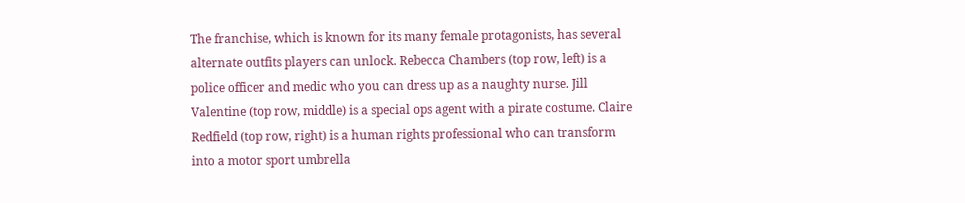The franchise, which is known for its many female protagonists, has several alternate outfits players can unlock. Rebecca Chambers (top row, left) is a police officer and medic who you can dress up as a naughty nurse. Jill Valentine (top row, middle) is a special ops agent with a pirate costume. Claire Redfield (top row, right) is a human rights professional who can transform into a motor sport umbrella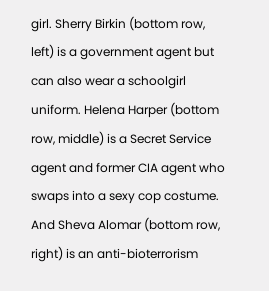girl. Sherry Birkin (bottom row, left) is a government agent but can also wear a schoolgirl uniform. Helena Harper (bottom row, middle) is a Secret Service agent and former CIA agent who swaps into a sexy cop costume. And Sheva Alomar (bottom row, right) is an anti-bioterrorism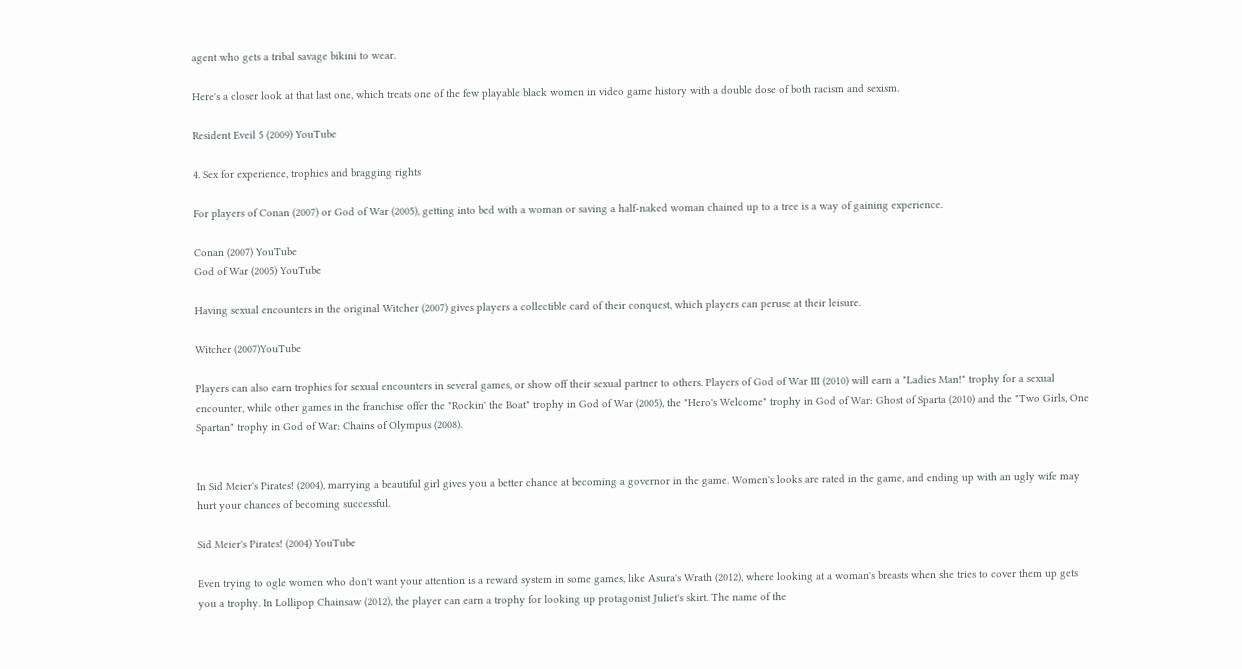agent who gets a tribal savage bikini to wear.

Here's a closer look at that last one, which treats one of the few playable black women in video game history with a double dose of both racism and sexism.

Resident Eveil 5 (2009) YouTube

4. Sex for experience, trophies and bragging rights

For players of Conan (2007) or God of War (2005), getting into bed with a woman or saving a half-naked woman chained up to a tree is a way of gaining experience.

Conan (2007) YouTube
God of War (2005) YouTube

Having sexual encounters in the original Witcher (2007) gives players a collectible card of their conquest, which players can peruse at their leisure.

Witcher (2007)YouTube

Players can also earn trophies for sexual encounters in several games, or show off their sexual partner to others. Players of God of War III (2010) will earn a "Ladies Man!" trophy for a sexual encounter, while other games in the franchise offer the "Rockin' the Boat" trophy in God of War (2005), the "Hero's Welcome" trophy in God of War: Ghost of Sparta (2010) and the "Two Girls, One Spartan" trophy in God of War: Chains of Olympus (2008).


In Sid Meier's Pirates! (2004), marrying a beautiful girl gives you a better chance at becoming a governor in the game. Women's looks are rated in the game, and ending up with an ugly wife may hurt your chances of becoming successful.

Sid Meier's Pirates! (2004) YouTube

Even trying to ogle women who don't want your attention is a reward system in some games, like Asura's Wrath (2012), where looking at a woman's breasts when she tries to cover them up gets you a trophy. In Lollipop Chainsaw (2012), the player can earn a trophy for looking up protagonist Juliet's skirt. The name of the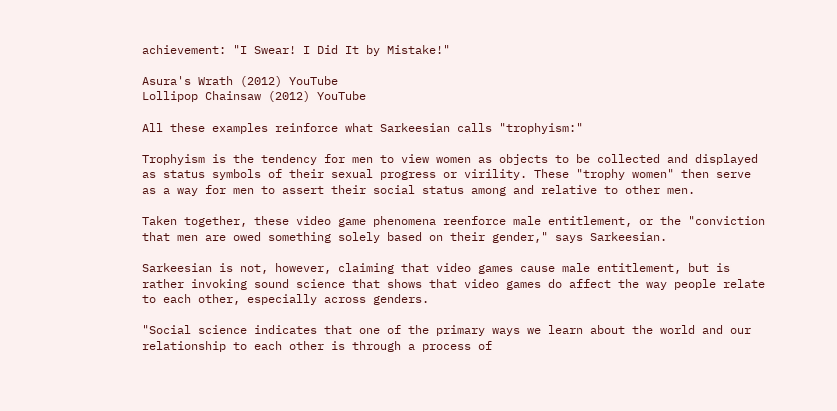achievement: "I Swear! I Did It by Mistake!"

Asura's Wrath (2012) YouTube
Lollipop Chainsaw (2012) YouTube

All these examples reinforce what Sarkeesian calls "trophyism:"

Trophyism is the tendency for men to view women as objects to be collected and displayed as status symbols of their sexual progress or virility. These "trophy women" then serve as a way for men to assert their social status among and relative to other men.

Taken together, these video game phenomena reenforce male entitlement, or the "conviction that men are owed something solely based on their gender," says Sarkeesian.

Sarkeesian is not, however, claiming that video games cause male entitlement, but is rather invoking sound science that shows that video games do affect the way people relate to each other, especially across genders.

"Social science indicates that one of the primary ways we learn about the world and our relationship to each other is through a process of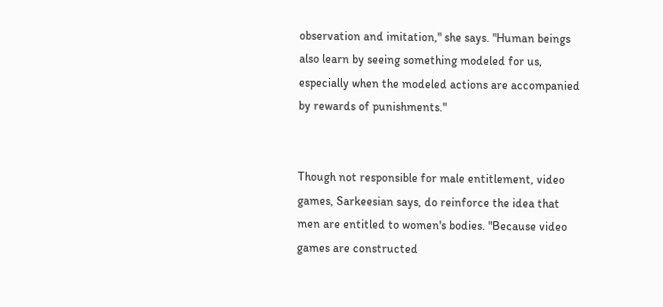observation and imitation," she says. "Human beings also learn by seeing something modeled for us, especially when the modeled actions are accompanied by rewards of punishments."


Though not responsible for male entitlement, video games, Sarkeesian says, do reinforce the idea that men are entitled to women's bodies. "Because video games are constructed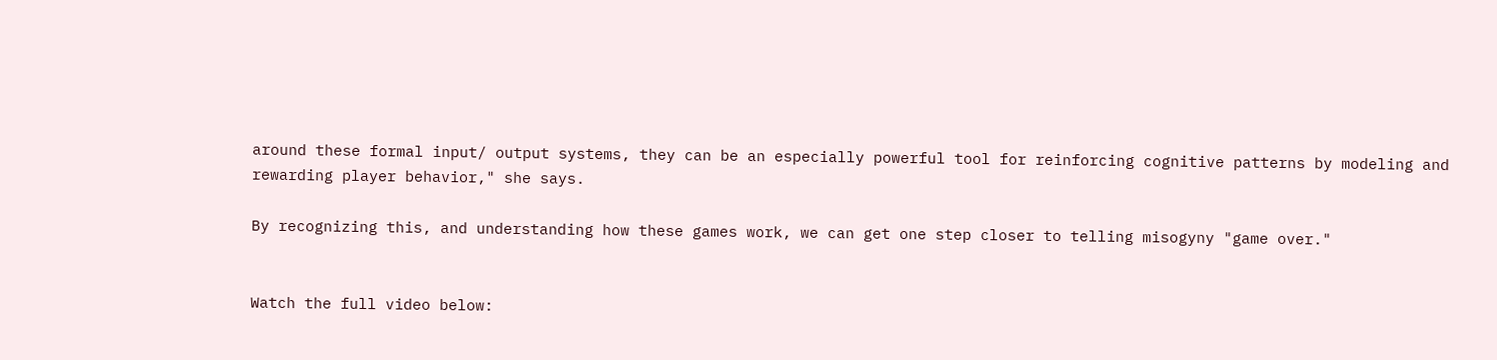around these formal input/ output systems, they can be an especially powerful tool for reinforcing cognitive patterns by modeling and rewarding player behavior," she says.

By recognizing this, and understanding how these games work, we can get one step closer to telling misogyny "game over."


Watch the full video below: